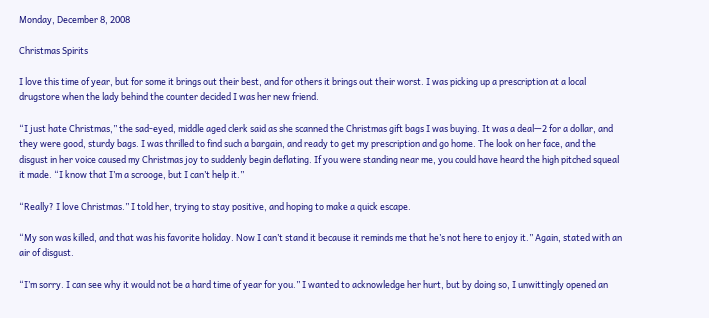Monday, December 8, 2008

Christmas Spirits

I love this time of year, but for some it brings out their best, and for others it brings out their worst. I was picking up a prescription at a local drugstore when the lady behind the counter decided I was her new friend.

“I just hate Christmas,” the sad-eyed, middle aged clerk said as she scanned the Christmas gift bags I was buying. It was a deal—2 for a dollar, and they were good, sturdy bags. I was thrilled to find such a bargain, and ready to get my prescription and go home. The look on her face, and the disgust in her voice caused my Christmas joy to suddenly begin deflating. If you were standing near me, you could have heard the high pitched squeal it made. “I know that I’m a scrooge, but I can’t help it.”

“Really? I love Christmas.” I told her, trying to stay positive, and hoping to make a quick escape.

“My son was killed, and that was his favorite holiday. Now I can’t stand it because it reminds me that he’s not here to enjoy it.” Again, stated with an air of disgust.

“I’m sorry. I can see why it would not be a hard time of year for you.” I wanted to acknowledge her hurt, but by doing so, I unwittingly opened an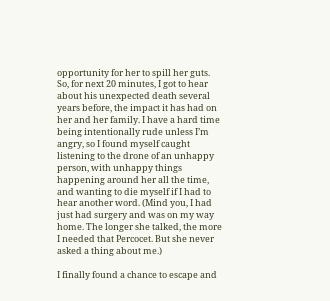opportunity for her to spill her guts. So, for next 20 minutes, I got to hear about his unexpected death several years before, the impact it has had on her and her family. I have a hard time being intentionally rude unless I’m angry, so I found myself caught listening to the drone of an unhappy person, with unhappy things happening around her all the time, and wanting to die myself if I had to hear another word. (Mind you, I had just had surgery and was on my way home. The longer she talked, the more I needed that Percocet. But she never asked a thing about me.)

I finally found a chance to escape and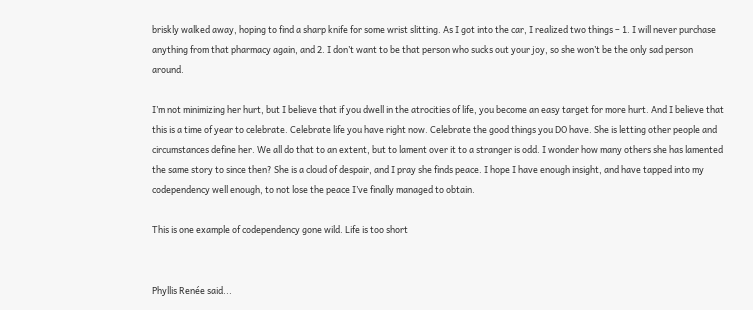briskly walked away, hoping to find a sharp knife for some wrist slitting. As I got into the car, I realized two things – 1. I will never purchase anything from that pharmacy again, and 2. I don’t want to be that person who sucks out your joy, so she won’t be the only sad person around.

I’m not minimizing her hurt, but I believe that if you dwell in the atrocities of life, you become an easy target for more hurt. And I believe that this is a time of year to celebrate. Celebrate life you have right now. Celebrate the good things you DO have. She is letting other people and circumstances define her. We all do that to an extent, but to lament over it to a stranger is odd. I wonder how many others she has lamented the same story to since then? She is a cloud of despair, and I pray she finds peace. I hope I have enough insight, and have tapped into my codependency well enough, to not lose the peace I’ve finally managed to obtain.

This is one example of codependency gone wild. Life is too short


Phyllis Renée said...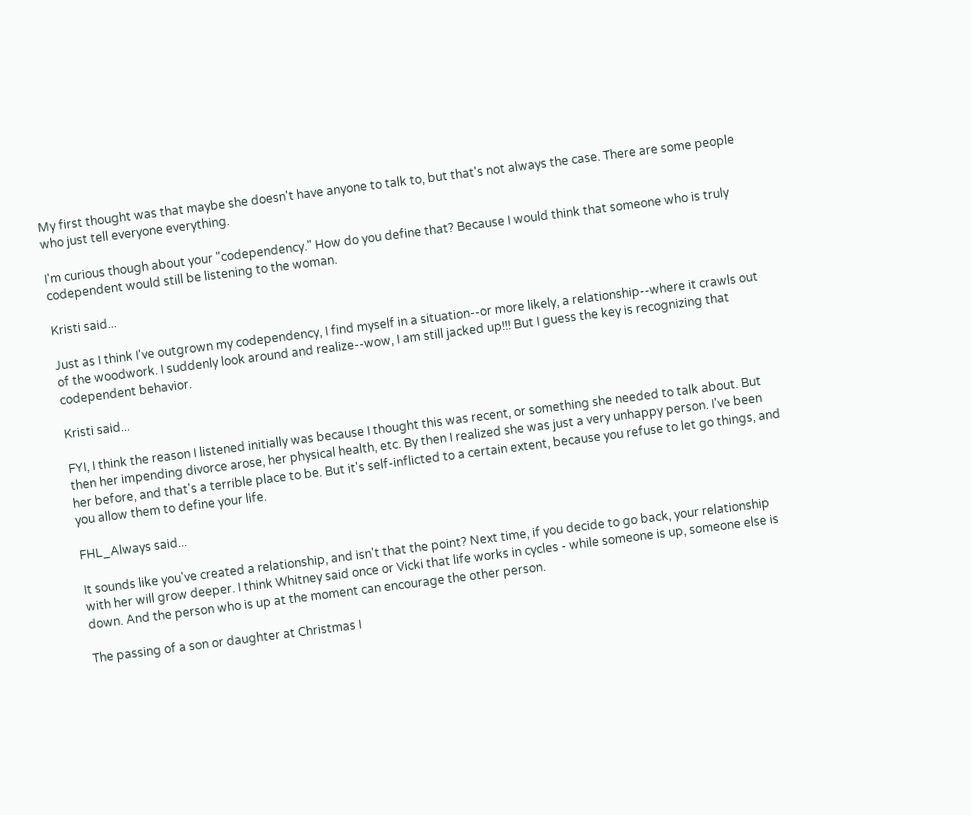My first thought was that maybe she doesn't have anyone to talk to, but that's not always the case. There are some people who just tell everyone everything.

I'm curious though about your "codependency." How do you define that? Because I would think that someone who is truly codependent would still be listening to the woman.

Kristi said...

Just as I think I've outgrown my codependency, I find myself in a situation--or more likely, a relationship--where it crawls out of the woodwork. I suddenly look around and realize--wow, I am still jacked up!!! But I guess the key is recognizing that codependent behavior.

Kristi said...

FYI, I think the reason I listened initially was because I thought this was recent, or something she needed to talk about. But then her impending divorce arose, her physical health, etc. By then I realized she was just a very unhappy person. I've been her before, and that's a terrible place to be. But it's self-inflicted to a certain extent, because you refuse to let go things, and you allow them to define your life.

FHL_Always said...

It sounds like you've created a relationship, and isn't that the point? Next time, if you decide to go back, your relationship with her will grow deeper. I think Whitney said once or Vicki that life works in cycles - while someone is up, someone else is down. And the person who is up at the moment can encourage the other person.

The passing of a son or daughter at Christmas I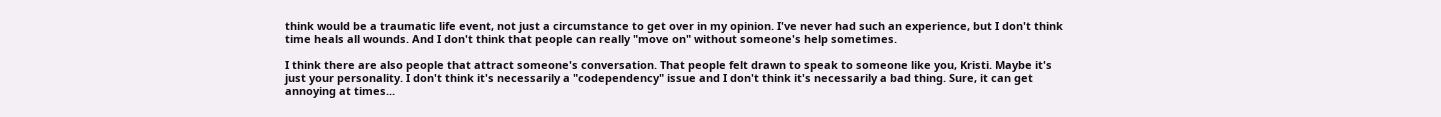think would be a traumatic life event, not just a circumstance to get over in my opinion. I've never had such an experience, but I don't think time heals all wounds. And I don't think that people can really "move on" without someone's help sometimes.

I think there are also people that attract someone's conversation. That people felt drawn to speak to someone like you, Kristi. Maybe it's just your personality. I don't think it's necessarily a "codependency" issue and I don't think it's necessarily a bad thing. Sure, it can get annoying at times...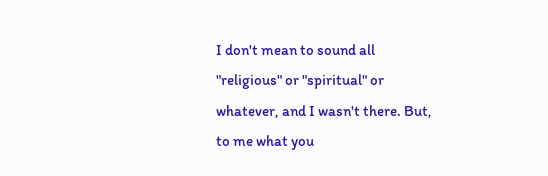I don't mean to sound all "religious" or "spiritual" or whatever, and I wasn't there. But, to me what you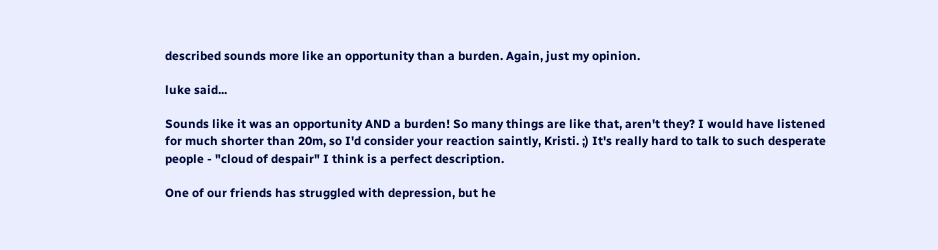described sounds more like an opportunity than a burden. Again, just my opinion.

luke said...

Sounds like it was an opportunity AND a burden! So many things are like that, aren't they? I would have listened for much shorter than 20m, so I'd consider your reaction saintly, Kristi. ;) It's really hard to talk to such desperate people - "cloud of despair" I think is a perfect description.

One of our friends has struggled with depression, but he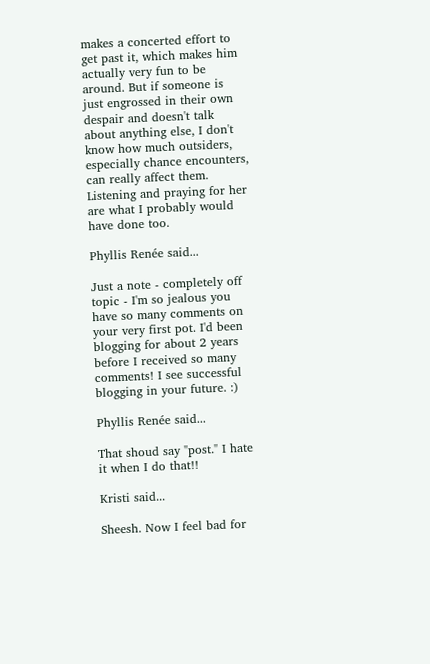makes a concerted effort to get past it, which makes him actually very fun to be around. But if someone is just engrossed in their own despair and doesn't talk about anything else, I don't know how much outsiders, especially chance encounters, can really affect them. Listening and praying for her are what I probably would have done too.

Phyllis Renée said...

Just a note - completely off topic - I'm so jealous you have so many comments on your very first pot. I'd been blogging for about 2 years before I received so many comments! I see successful blogging in your future. :)

Phyllis Renée said...

That shoud say "post." I hate it when I do that!!

Kristi said...

Sheesh. Now I feel bad for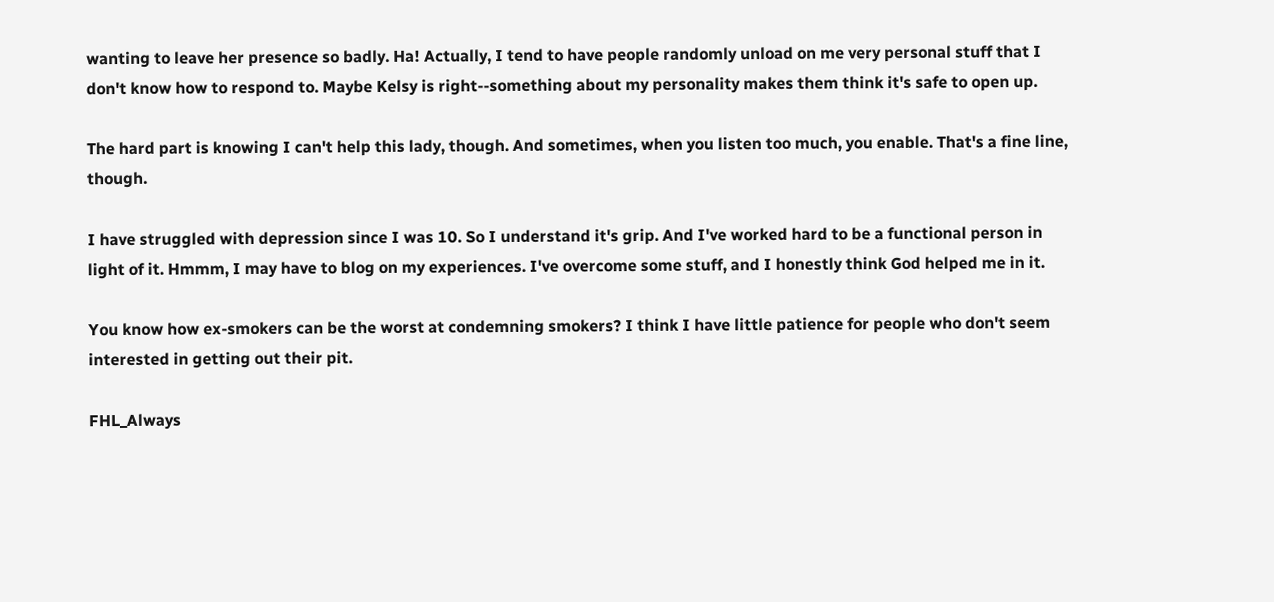wanting to leave her presence so badly. Ha! Actually, I tend to have people randomly unload on me very personal stuff that I don't know how to respond to. Maybe Kelsy is right--something about my personality makes them think it's safe to open up.

The hard part is knowing I can't help this lady, though. And sometimes, when you listen too much, you enable. That's a fine line, though.

I have struggled with depression since I was 10. So I understand it's grip. And I've worked hard to be a functional person in light of it. Hmmm, I may have to blog on my experiences. I've overcome some stuff, and I honestly think God helped me in it.

You know how ex-smokers can be the worst at condemning smokers? I think I have little patience for people who don't seem interested in getting out their pit.

FHL_Always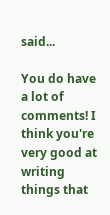said...

You do have a lot of comments! I think you're very good at writing things that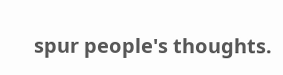spur people's thoughts.